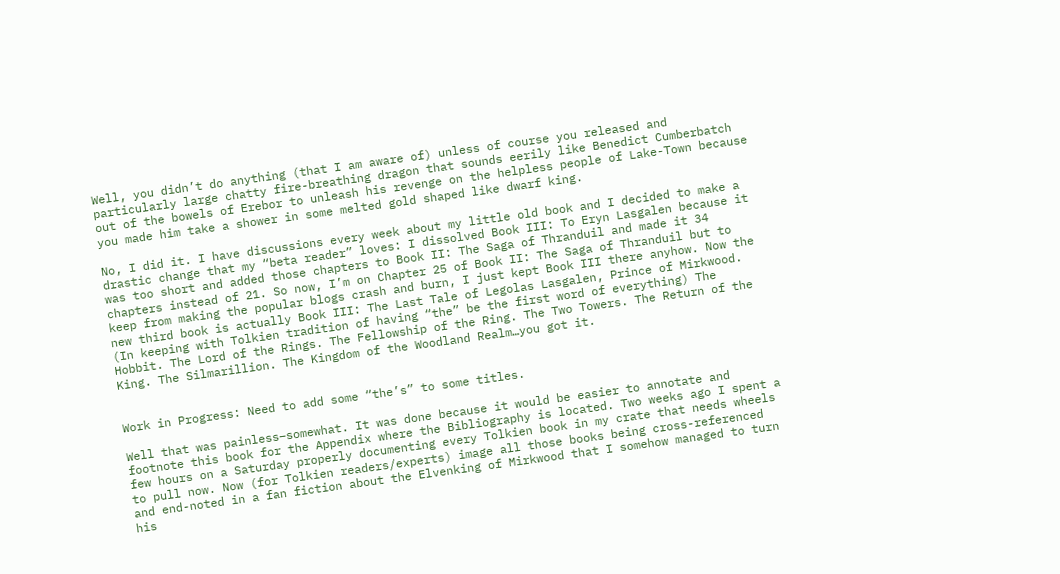Well, you didn’t do anything (that I am aware of) unless of course you released and particularly large chatty fire-breathing dragon that sounds eerily like Benedict Cumberbatch out of the bowels of Erebor to unleash his revenge on the helpless people of Lake-Town because you made him take a shower in some melted gold shaped like dwarf king.

No, I did it. I have discussions every week about my little old book and I decided to make a drastic change that my “beta reader” loves: I dissolved Book III: To Eryn Lasgalen because it was too short and added those chapters to Book II: The Saga of Thranduil and made it 34 chapters instead of 21. So now, I’m on Chapter 25 of Book II: The Saga of Thranduil but to keep from making the popular blogs crash and burn, I just kept Book III there anyhow. Now the new third book is actually Book III: The Last Tale of Legolas Lasgalen, Prince of Mirkwood. (In keeping with Tolkien tradition of having “the” be the first word of everything) The Hobbit. The Lord of the Rings. The Fellowship of the Ring. The Two Towers. The Return of the King. The Silmarillion. The Kingdom of the Woodland Realm…you got it.


Work in Progress: Need to add some “the’s” to some titles.

Well that was painless–somewhat. It was done because it would be easier to annotate and footnote this book for the Appendix where the Bibliography is located. Two weeks ago I spent a few hours on a Saturday properly documenting every Tolkien book in my crate that needs wheels to pull now. Now (for Tolkien readers/experts) image all those books being cross-referenced and end-noted in a fan fiction about the Elvenking of Mirkwood that I somehow managed to turn his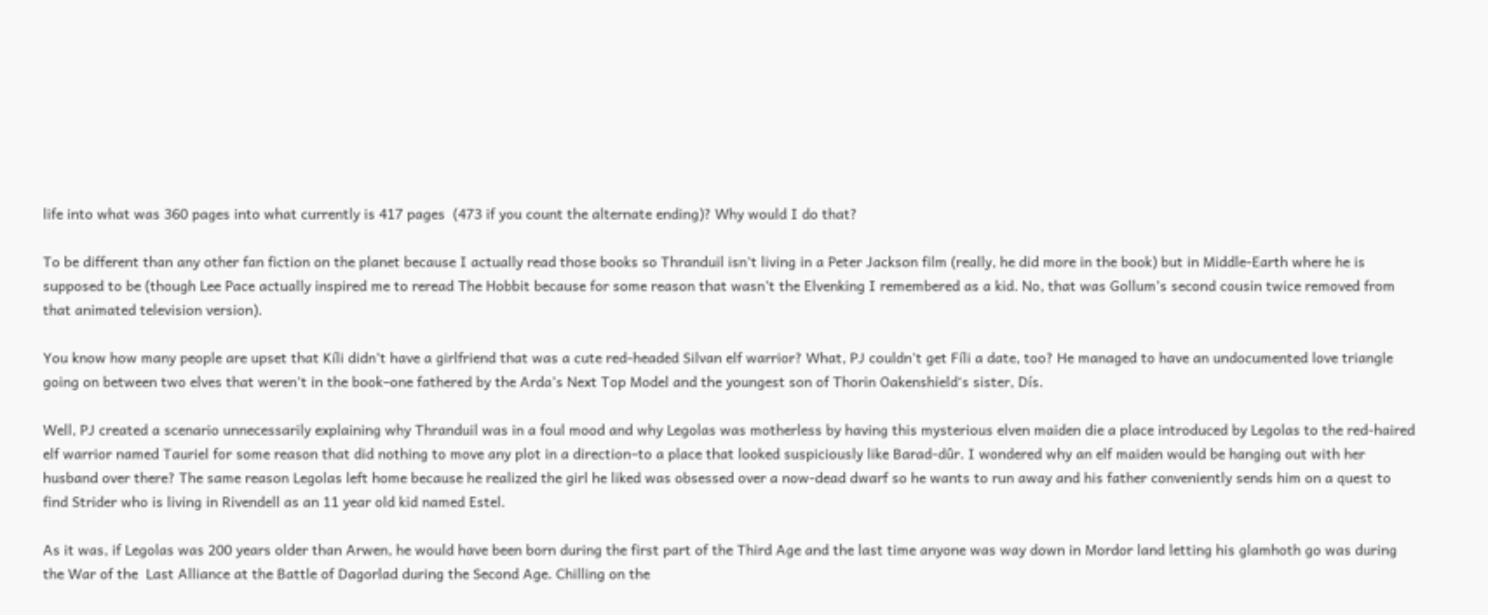life into what was 360 pages into what currently is 417 pages  (473 if you count the alternate ending)? Why would I do that?

To be different than any other fan fiction on the planet because I actually read those books so Thranduil isn’t living in a Peter Jackson film (really, he did more in the book) but in Middle-Earth where he is supposed to be (though Lee Pace actually inspired me to reread The Hobbit because for some reason that wasn’t the Elvenking I remembered as a kid. No, that was Gollum’s second cousin twice removed from that animated television version).

You know how many people are upset that Kíli didn’t have a girlfriend that was a cute red-headed Silvan elf warrior? What, PJ couldn’t get Fíli a date, too? He managed to have an undocumented love triangle going on between two elves that weren’t in the book–one fathered by the Arda’s Next Top Model and the youngest son of Thorin Oakenshield‘s sister, Dís.

Well, PJ created a scenario unnecessarily explaining why Thranduil was in a foul mood and why Legolas was motherless by having this mysterious elven maiden die a place introduced by Legolas to the red-haired elf warrior named Tauriel for some reason that did nothing to move any plot in a direction–to a place that looked suspiciously like Barad-dûr. I wondered why an elf maiden would be hanging out with her husband over there? The same reason Legolas left home because he realized the girl he liked was obsessed over a now-dead dwarf so he wants to run away and his father conveniently sends him on a quest to find Strider who is living in Rivendell as an 11 year old kid named Estel.

As it was, if Legolas was 200 years older than Arwen, he would have been born during the first part of the Third Age and the last time anyone was way down in Mordor land letting his glamhoth go was during the War of the  Last Alliance at the Battle of Dagorlad during the Second Age. Chilling on the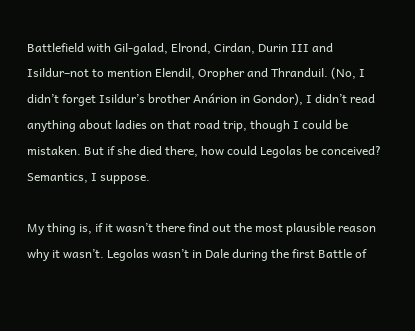Battlefield with Gil-galad, Elrond, Cirdan, Durin III and Isildur–not to mention Elendil, Oropher and Thranduil. (No, I didn’t forget Isildur’s brother Anárion in Gondor), I didn’t read anything about ladies on that road trip, though I could be mistaken. But if she died there, how could Legolas be conceived? Semantics, I suppose.

My thing is, if it wasn’t there find out the most plausible reason why it wasn’t. Legolas wasn’t in Dale during the first Battle of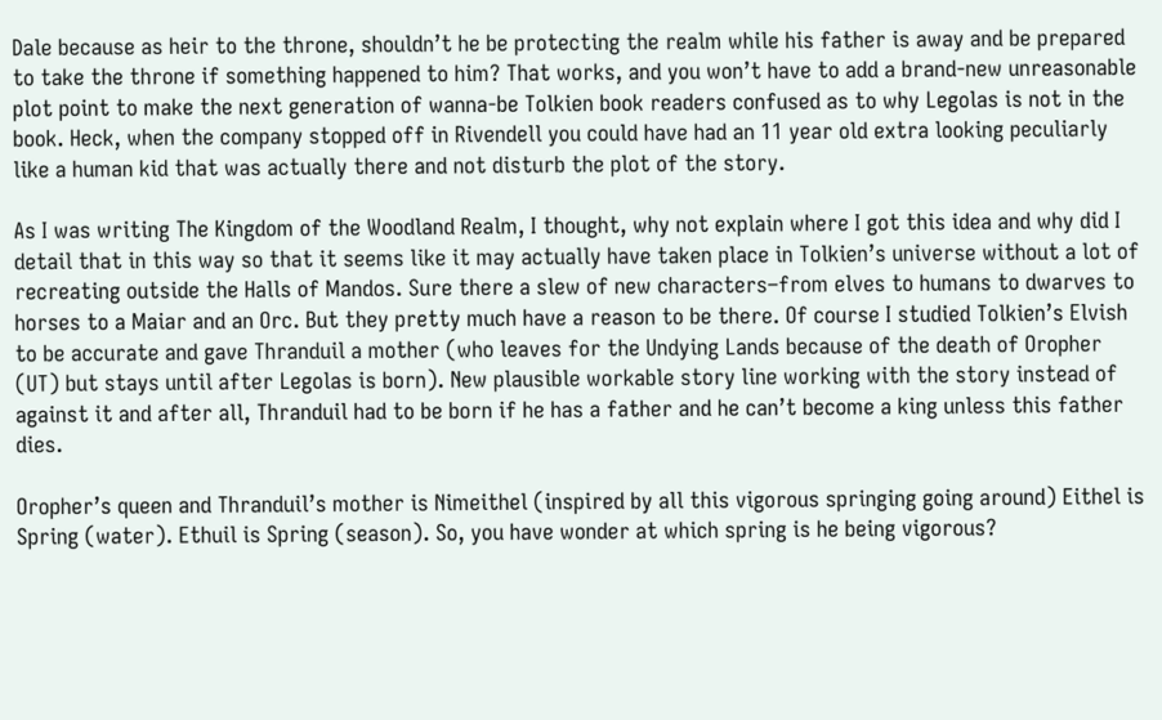Dale because as heir to the throne, shouldn’t he be protecting the realm while his father is away and be prepared to take the throne if something happened to him? That works, and you won’t have to add a brand-new unreasonable plot point to make the next generation of wanna-be Tolkien book readers confused as to why Legolas is not in the book. Heck, when the company stopped off in Rivendell you could have had an 11 year old extra looking peculiarly like a human kid that was actually there and not disturb the plot of the story.

As I was writing The Kingdom of the Woodland Realm, I thought, why not explain where I got this idea and why did I detail that in this way so that it seems like it may actually have taken place in Tolkien’s universe without a lot of recreating outside the Halls of Mandos. Sure there a slew of new characters–from elves to humans to dwarves to horses to a Maiar and an Orc. But they pretty much have a reason to be there. Of course I studied Tolkien’s Elvish to be accurate and gave Thranduil a mother (who leaves for the Undying Lands because of the death of Oropher (UT) but stays until after Legolas is born). New plausible workable story line working with the story instead of against it and after all, Thranduil had to be born if he has a father and he can’t become a king unless this father dies.

Oropher’s queen and Thranduil’s mother is Nimeithel (inspired by all this vigorous springing going around) Eithel is Spring (water). Ethuil is Spring (season). So, you have wonder at which spring is he being vigorous?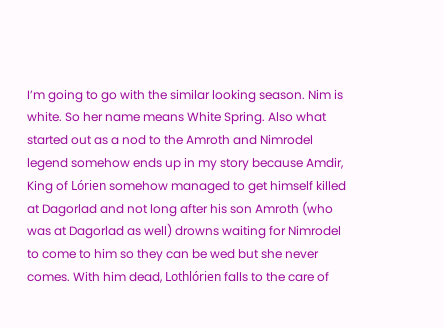I’m going to go with the similar looking season. Nim is white. So her name means White Spring. Also what started out as a nod to the Amroth and Nimrodel legend somehow ends up in my story because Amdir, King of Lórien somehow managed to get himself killed at Dagorlad and not long after his son Amroth (who was at Dagorlad as well) drowns waiting for Nimrodel to come to him so they can be wed but she never comes. With him dead, Lothlórien falls to the care of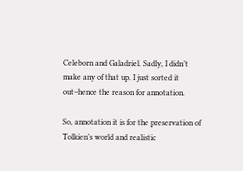Celeborn and Galadriel. Sadly, I didn’t make any of that up. I just sorted it out–hence the reason for annotation.

So, annotation it is for the preservation of Tolkien’s world and realistic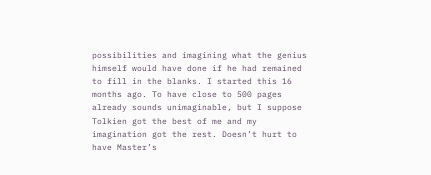possibilities and imagining what the genius himself would have done if he had remained to fill in the blanks. I started this 16 months ago. To have close to 500 pages already sounds unimaginable, but I suppose Tolkien got the best of me and my imagination got the rest. Doesn’t hurt to have Master’s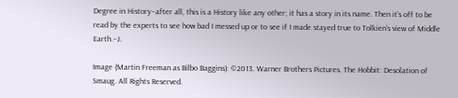Degree in History–after all, this is a History like any other; it has a story in its name. Then it’s off to be read by the experts to see how bad I messed up or to see if I made stayed true to Tolkien’s view of Middle Earth.–J.

Image (Martin Freeman as Bilbo Baggins): ©2013. Warner Brothers Pictures. The Hobbit: Desolation of Smaug. All Rights Reserved.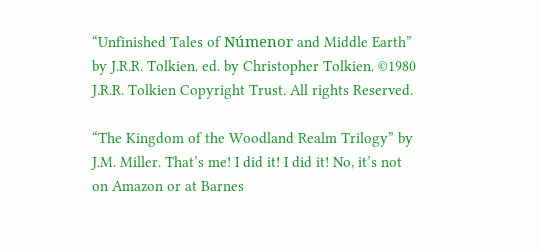“Unfinished Tales of Númenor and Middle Earth” by J.R.R. Tolkien. ed. by Christopher Tolkien. ©1980 J.R.R. Tolkien Copyright Trust. All rights Reserved.

“The Kingdom of the Woodland Realm Trilogy” by J.M. Miller. That’s me! I did it! I did it! No, it’s not on Amazon or at Barnes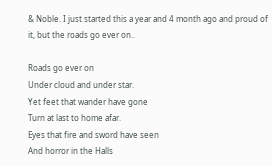& Noble. I just started this a year and 4 month ago and proud of it, but the roads go ever on..

Roads go ever on
Under cloud and under star.
Yet feet that wander have gone
Turn at last to home afar.
Eyes that fire and sword have seen
And horror in the Halls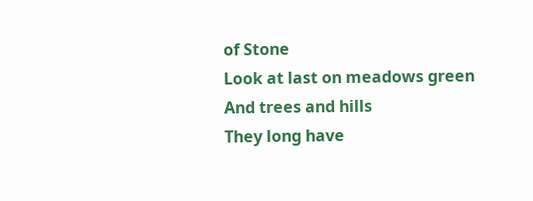of Stone
Look at last on meadows green
And trees and hills
They long have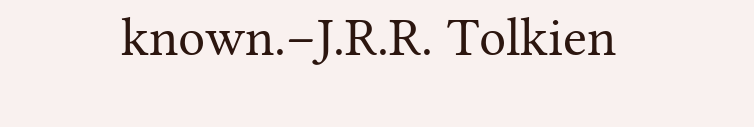known.–J.R.R. Tolkien